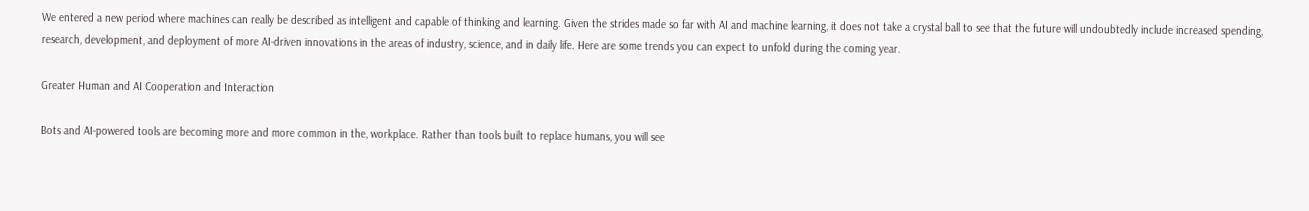We entered a new period where machines can really be described as intelligent and capable of thinking and learning. Given the strides made so far with AI and machine learning, it does not take a crystal ball to see that the future will undoubtedly include increased spending, research, development, and deployment of more AI-driven innovations in the areas of industry, science, and in daily life. Here are some trends you can expect to unfold during the coming year.

Greater Human and AI Cooperation and Interaction

Bots and AI-powered tools are becoming more and more common in the, workplace. Rather than tools built to replace humans, you will see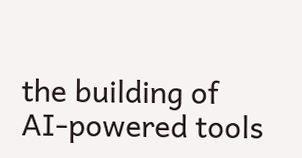the building of AI-powered tools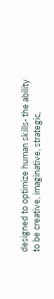designed to optimize human skills- the ability to be creative, imaginative, strategic,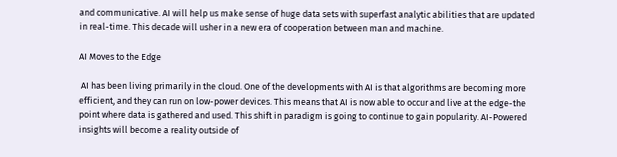and communicative. AI will help us make sense of huge data sets with superfast analytic abilities that are updated in real-time. This decade will usher in a new era of cooperation between man and machine.

AI Moves to the Edge

 AI has been living primarily in the cloud. One of the developments with AI is that algorithms are becoming more efficient, and they can run on low-power devices. This means that AI is now able to occur and live at the edge-the point where data is gathered and used. This shift in paradigm is going to continue to gain popularity. AI-Powered insights will become a reality outside of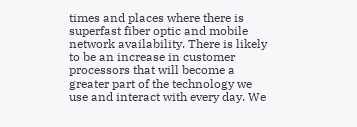times and places where there is superfast fiber optic and mobile network availability. There is likely to be an increase in customer processors that will become a greater part of the technology we use and interact with every day. We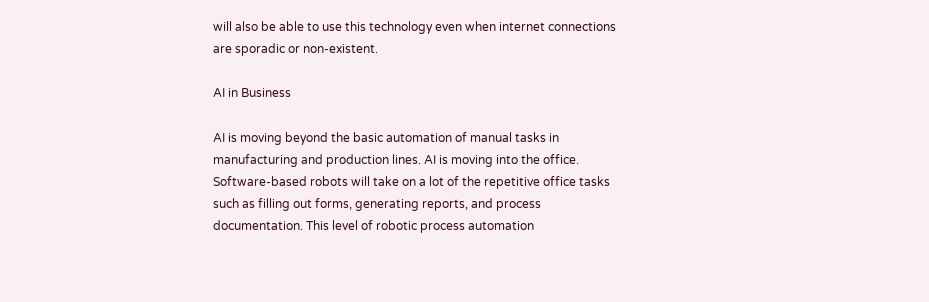will also be able to use this technology even when internet connections are sporadic or non-existent.

AI in Business

AI is moving beyond the basic automation of manual tasks in manufacturing and production lines. AI is moving into the office. Software-based robots will take on a lot of the repetitive office tasks such as filling out forms, generating reports, and process documentation. This level of robotic process automation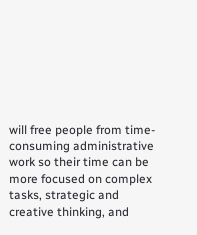will free people from time-consuming administrative work so their time can be more focused on complex tasks, strategic and creative thinking, and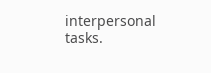interpersonal tasks.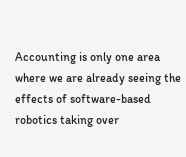Accounting is only one area where we are already seeing the effects of software-based robotics taking over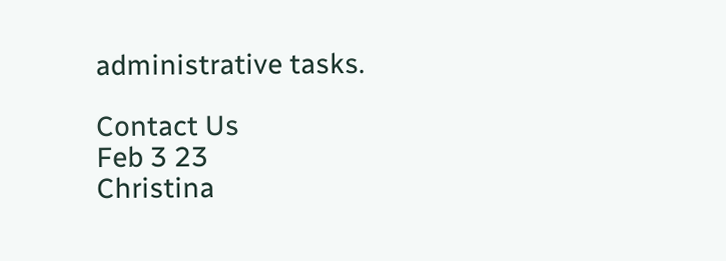administrative tasks.

Contact Us
Feb 3 23
Christina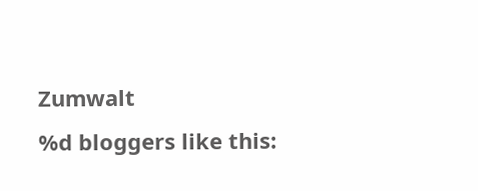Zumwalt
%d bloggers like this: